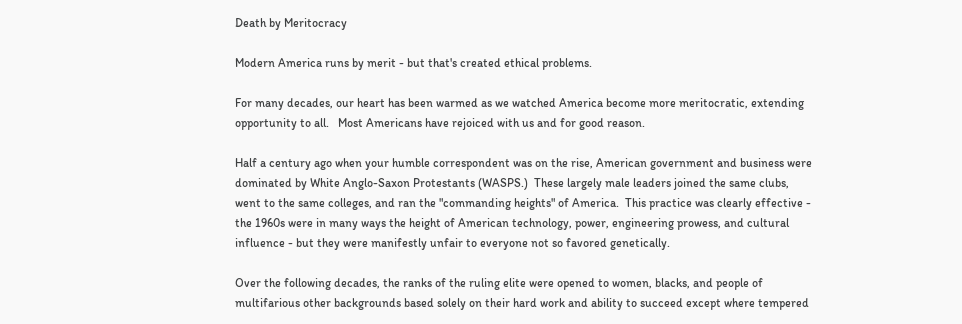Death by Meritocracy

Modern America runs by merit - but that's created ethical problems.

For many decades, our heart has been warmed as we watched America become more meritocratic, extending opportunity to all.   Most Americans have rejoiced with us and for good reason.

Half a century ago when your humble correspondent was on the rise, American government and business were dominated by White Anglo-Saxon Protestants (WASPS.)  These largely male leaders joined the same clubs, went to the same colleges, and ran the "commanding heights" of America.  This practice was clearly effective - the 1960s were in many ways the height of American technology, power, engineering prowess, and cultural influence - but they were manifestly unfair to everyone not so favored genetically.

Over the following decades, the ranks of the ruling elite were opened to women, blacks, and people of multifarious other backgrounds based solely on their hard work and ability to succeed except where tempered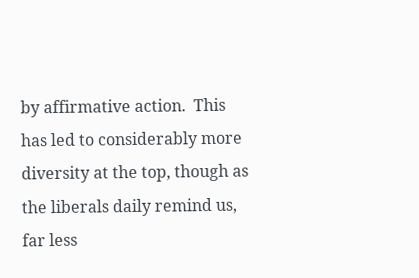by affirmative action.  This has led to considerably more diversity at the top, though as the liberals daily remind us, far less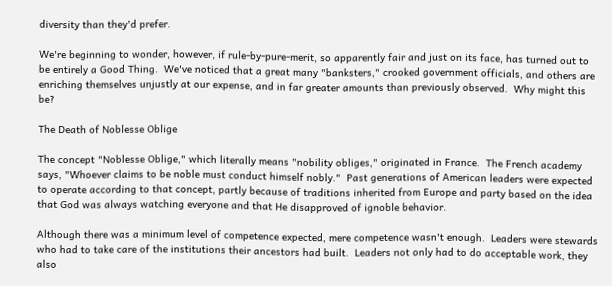diversity than they'd prefer.

We're beginning to wonder, however, if rule-by-pure-merit, so apparently fair and just on its face, has turned out to be entirely a Good Thing.  We've noticed that a great many "banksters," crooked government officials, and others are enriching themselves unjustly at our expense, and in far greater amounts than previously observed.  Why might this be?

The Death of Noblesse Oblige

The concept "Noblesse Oblige," which literally means "nobility obliges," originated in France.  The French academy says, "Whoever claims to be noble must conduct himself nobly."  Past generations of American leaders were expected to operate according to that concept, partly because of traditions inherited from Europe and party based on the idea that God was always watching everyone and that He disapproved of ignoble behavior.

Although there was a minimum level of competence expected, mere competence wasn't enough.  Leaders were stewards who had to take care of the institutions their ancestors had built.  Leaders not only had to do acceptable work, they also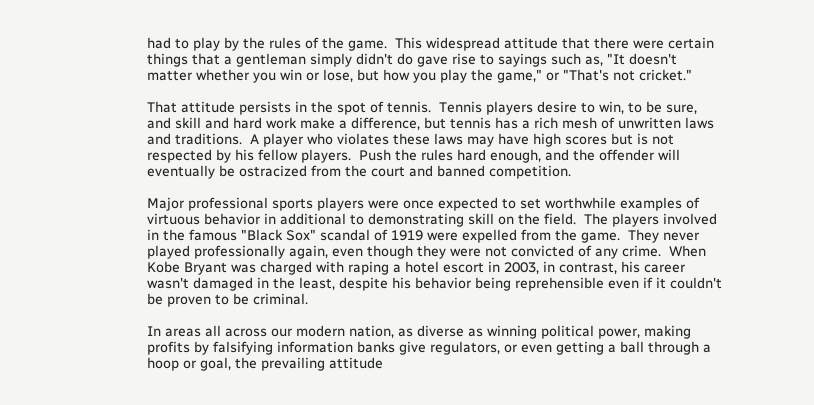had to play by the rules of the game.  This widespread attitude that there were certain things that a gentleman simply didn't do gave rise to sayings such as, "It doesn't matter whether you win or lose, but how you play the game," or "That's not cricket."

That attitude persists in the spot of tennis.  Tennis players desire to win, to be sure, and skill and hard work make a difference, but tennis has a rich mesh of unwritten laws and traditions.  A player who violates these laws may have high scores but is not respected by his fellow players.  Push the rules hard enough, and the offender will eventually be ostracized from the court and banned competition.

Major professional sports players were once expected to set worthwhile examples of virtuous behavior in additional to demonstrating skill on the field.  The players involved in the famous "Black Sox" scandal of 1919 were expelled from the game.  They never played professionally again, even though they were not convicted of any crime.  When Kobe Bryant was charged with raping a hotel escort in 2003, in contrast, his career wasn't damaged in the least, despite his behavior being reprehensible even if it couldn't be proven to be criminal.

In areas all across our modern nation, as diverse as winning political power, making profits by falsifying information banks give regulators, or even getting a ball through a hoop or goal, the prevailing attitude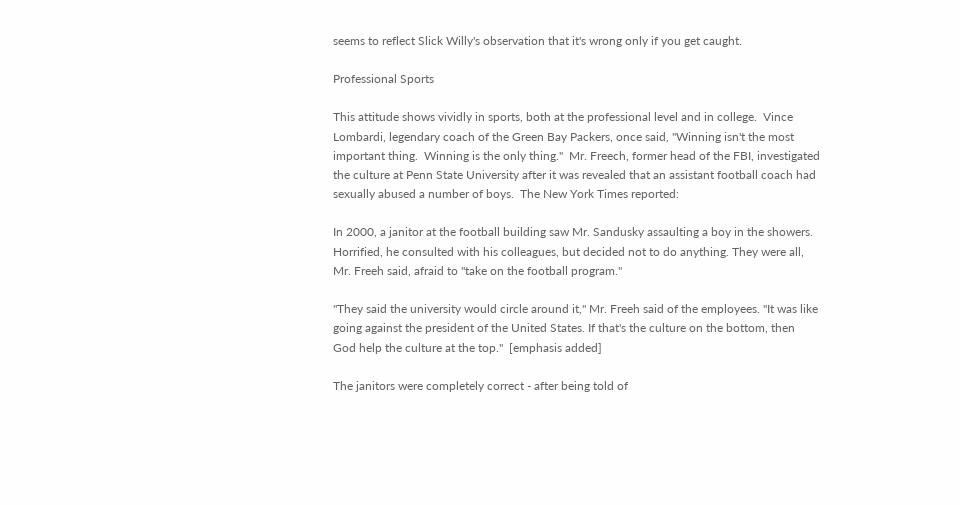seems to reflect Slick Willy's observation that it's wrong only if you get caught.

Professional Sports

This attitude shows vividly in sports, both at the professional level and in college.  Vince Lombardi, legendary coach of the Green Bay Packers, once said, "Winning isn't the most important thing.  Winning is the only thing."  Mr. Freech, former head of the FBI, investigated the culture at Penn State University after it was revealed that an assistant football coach had sexually abused a number of boys.  The New York Times reported:

In 2000, a janitor at the football building saw Mr. Sandusky assaulting a boy in the showers. Horrified, he consulted with his colleagues, but decided not to do anything. They were all, Mr. Freeh said, afraid to "take on the football program."

"They said the university would circle around it," Mr. Freeh said of the employees. "It was like going against the president of the United States. If that's the culture on the bottom, then God help the culture at the top."  [emphasis added]

The janitors were completely correct - after being told of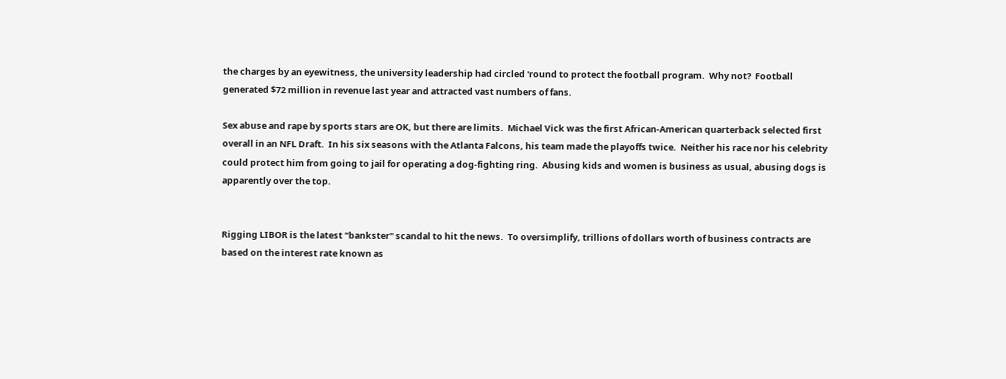the charges by an eyewitness, the university leadership had circled 'round to protect the football program.  Why not?  Football generated $72 million in revenue last year and attracted vast numbers of fans.

Sex abuse and rape by sports stars are OK, but there are limits.  Michael Vick was the first African-American quarterback selected first overall in an NFL Draft.  In his six seasons with the Atlanta Falcons, his team made the playoffs twice.  Neither his race nor his celebrity could protect him from going to jail for operating a dog-fighting ring.  Abusing kids and women is business as usual, abusing dogs is apparently over the top.


Rigging LIBOR is the latest "bankster" scandal to hit the news.  To oversimplify, trillions of dollars worth of business contracts are based on the interest rate known as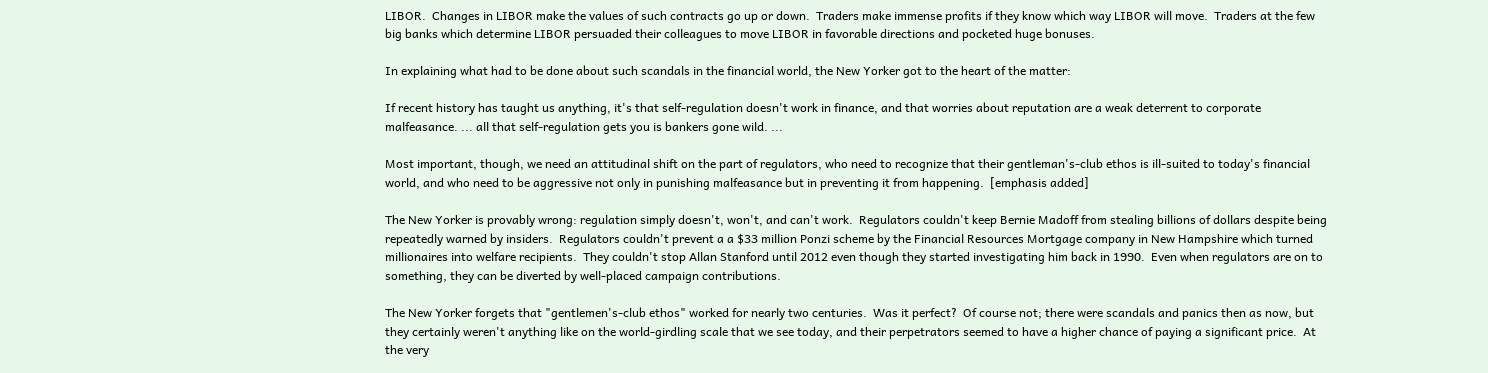LIBOR.  Changes in LIBOR make the values of such contracts go up or down.  Traders make immense profits if they know which way LIBOR will move.  Traders at the few big banks which determine LIBOR persuaded their colleagues to move LIBOR in favorable directions and pocketed huge bonuses.

In explaining what had to be done about such scandals in the financial world, the New Yorker got to the heart of the matter:

If recent history has taught us anything, it's that self-regulation doesn't work in finance, and that worries about reputation are a weak deterrent to corporate malfeasance. ... all that self-regulation gets you is bankers gone wild. ...

Most important, though, we need an attitudinal shift on the part of regulators, who need to recognize that their gentleman's-club ethos is ill-suited to today's financial world, and who need to be aggressive not only in punishing malfeasance but in preventing it from happening.  [emphasis added]

The New Yorker is provably wrong: regulation simply doesn't, won't, and can't work.  Regulators couldn't keep Bernie Madoff from stealing billions of dollars despite being repeatedly warned by insiders.  Regulators couldn't prevent a a $33 million Ponzi scheme by the Financial Resources Mortgage company in New Hampshire which turned millionaires into welfare recipients.  They couldn't stop Allan Stanford until 2012 even though they started investigating him back in 1990.  Even when regulators are on to something, they can be diverted by well-placed campaign contributions.

The New Yorker forgets that "gentlemen's-club ethos" worked for nearly two centuries.  Was it perfect?  Of course not; there were scandals and panics then as now, but they certainly weren't anything like on the world-girdling scale that we see today, and their perpetrators seemed to have a higher chance of paying a significant price.  At the very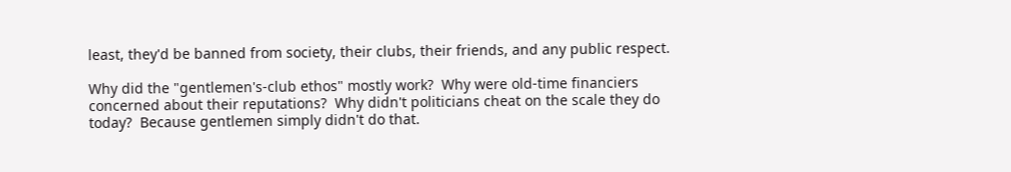least, they'd be banned from society, their clubs, their friends, and any public respect.

Why did the "gentlemen's-club ethos" mostly work?  Why were old-time financiers concerned about their reputations?  Why didn't politicians cheat on the scale they do today?  Because gentlemen simply didn't do that.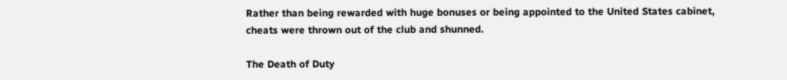Rather than being rewarded with huge bonuses or being appointed to the United States cabinet, cheats were thrown out of the club and shunned.

The Death of Duty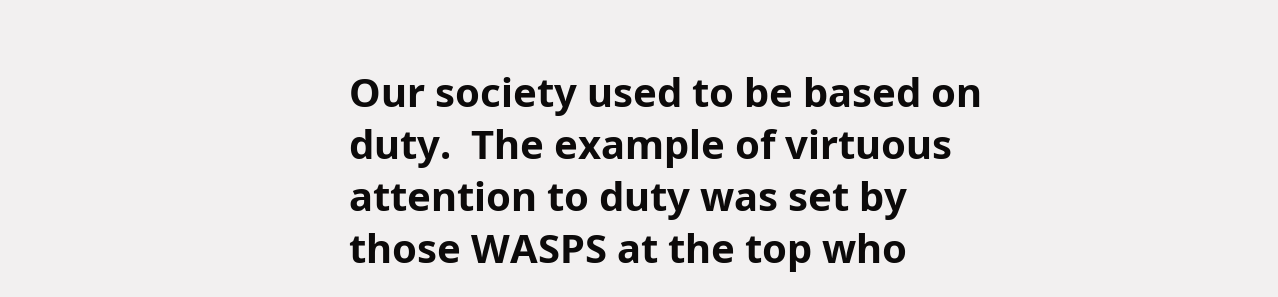Our society used to be based on duty.  The example of virtuous attention to duty was set by those WASPS at the top who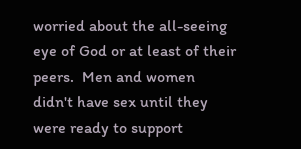worried about the all-seeing eye of God or at least of their peers.  Men and women didn't have sex until they were ready to support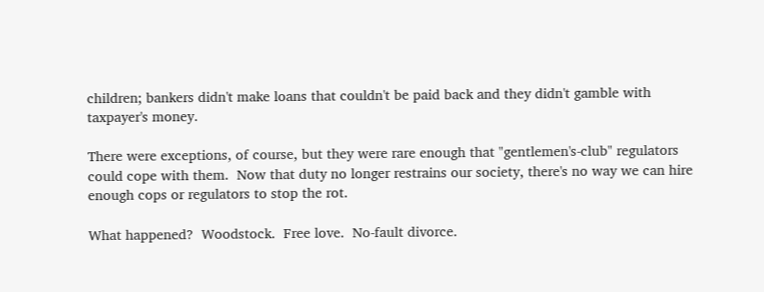children; bankers didn't make loans that couldn't be paid back and they didn't gamble with taxpayer's money.

There were exceptions, of course, but they were rare enough that "gentlemen's-club" regulators could cope with them.  Now that duty no longer restrains our society, there's no way we can hire enough cops or regulators to stop the rot.

What happened?  Woodstock.  Free love.  No-fault divorce.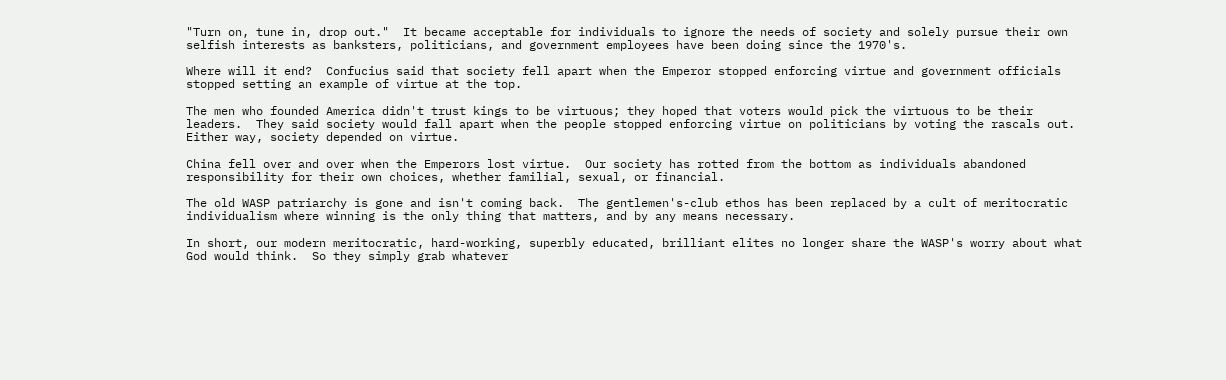"Turn on, tune in, drop out."  It became acceptable for individuals to ignore the needs of society and solely pursue their own selfish interests as banksters, politicians, and government employees have been doing since the 1970's.

Where will it end?  Confucius said that society fell apart when the Emperor stopped enforcing virtue and government officials stopped setting an example of virtue at the top.

The men who founded America didn't trust kings to be virtuous; they hoped that voters would pick the virtuous to be their leaders.  They said society would fall apart when the people stopped enforcing virtue on politicians by voting the rascals out.  Either way, society depended on virtue.

China fell over and over when the Emperors lost virtue.  Our society has rotted from the bottom as individuals abandoned responsibility for their own choices, whether familial, sexual, or financial.

The old WASP patriarchy is gone and isn't coming back.  The gentlemen's-club ethos has been replaced by a cult of meritocratic individualism where winning is the only thing that matters, and by any means necessary.

In short, our modern meritocratic, hard-working, superbly educated, brilliant elites no longer share the WASP's worry about what God would think.  So they simply grab whatever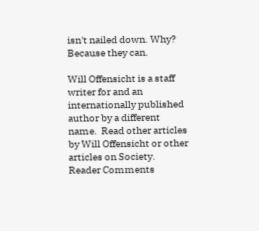isn't nailed down. Why? Because they can.

Will Offensicht is a staff writer for and an internationally published author by a different name.  Read other articles by Will Offensicht or other articles on Society.
Reader Comments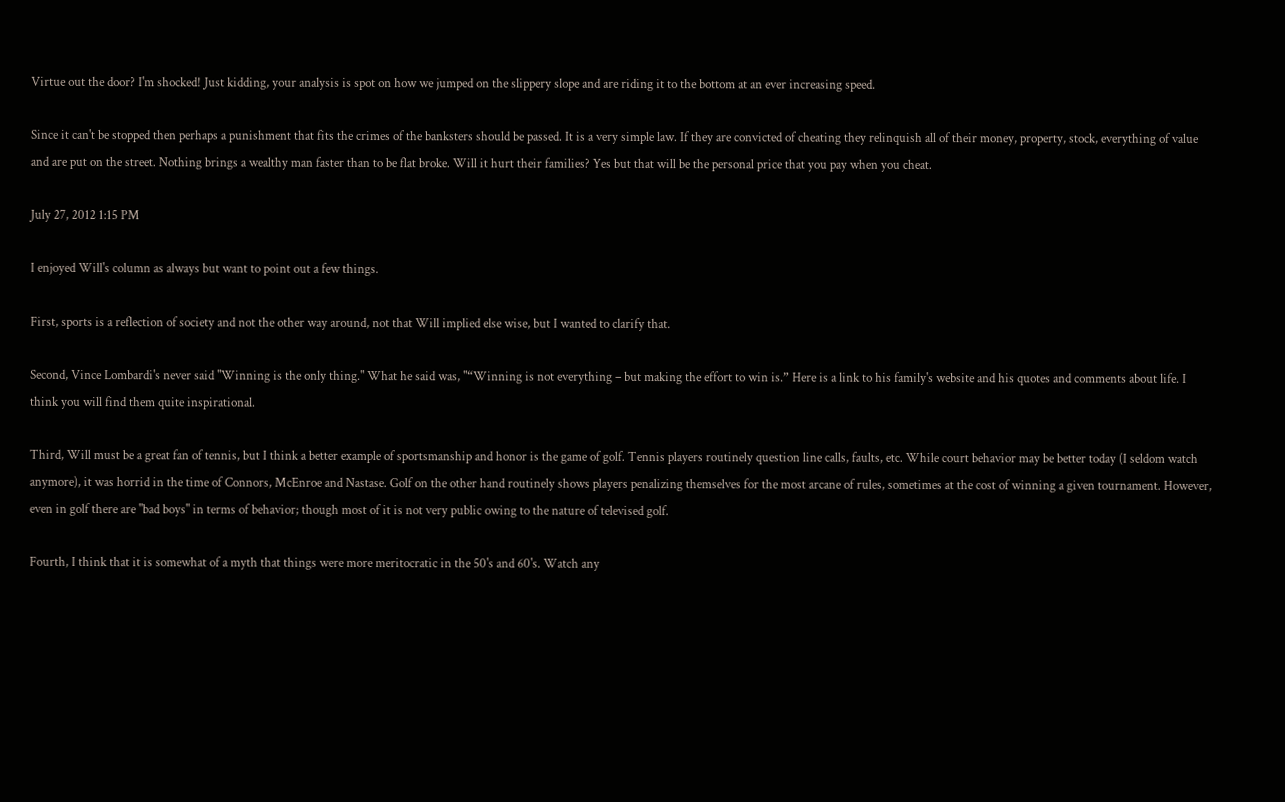Virtue out the door? I'm shocked! Just kidding, your analysis is spot on how we jumped on the slippery slope and are riding it to the bottom at an ever increasing speed.

Since it can't be stopped then perhaps a punishment that fits the crimes of the banksters should be passed. It is a very simple law. If they are convicted of cheating they relinquish all of their money, property, stock, everything of value and are put on the street. Nothing brings a wealthy man faster than to be flat broke. Will it hurt their families? Yes but that will be the personal price that you pay when you cheat.

July 27, 2012 1:15 PM

I enjoyed Will's column as always but want to point out a few things.

First, sports is a reflection of society and not the other way around, not that Will implied else wise, but I wanted to clarify that.

Second, Vince Lombardi's never said "Winning is the only thing." What he said was, "“Winning is not everything – but making the effort to win is.” Here is a link to his family's website and his quotes and comments about life. I think you will find them quite inspirational.

Third, Will must be a great fan of tennis, but I think a better example of sportsmanship and honor is the game of golf. Tennis players routinely question line calls, faults, etc. While court behavior may be better today (I seldom watch anymore), it was horrid in the time of Connors, McEnroe and Nastase. Golf on the other hand routinely shows players penalizing themselves for the most arcane of rules, sometimes at the cost of winning a given tournament. However, even in golf there are "bad boys" in terms of behavior; though most of it is not very public owing to the nature of televised golf.

Fourth, I think that it is somewhat of a myth that things were more meritocratic in the 50's and 60's. Watch any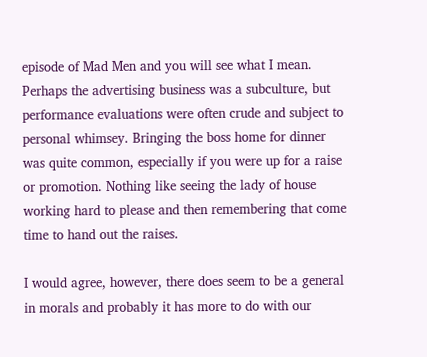episode of Mad Men and you will see what I mean. Perhaps the advertising business was a subculture, but performance evaluations were often crude and subject to personal whimsey. Bringing the boss home for dinner was quite common, especially if you were up for a raise or promotion. Nothing like seeing the lady of house working hard to please and then remembering that come time to hand out the raises.

I would agree, however, there does seem to be a general in morals and probably it has more to do with our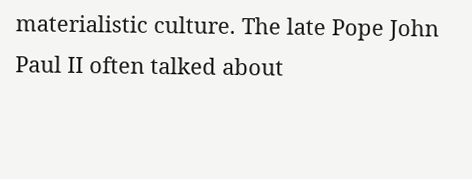materialistic culture. The late Pope John Paul II often talked about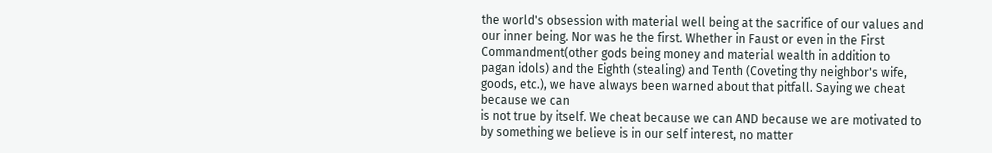the world's obsession with material well being at the sacrifice of our values and our inner being. Nor was he the first. Whether in Faust or even in the First Commandment(other gods being money and material wealth in addition to pagan idols) and the Eighth (stealing) and Tenth (Coveting thy neighbor's wife, goods, etc.), we have always been warned about that pitfall. Saying we cheat because we can
is not true by itself. We cheat because we can AND because we are motivated to by something we believe is in our self interest, no matter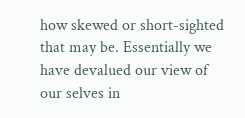how skewed or short-sighted that may be. Essentially we have devalued our view of our selves in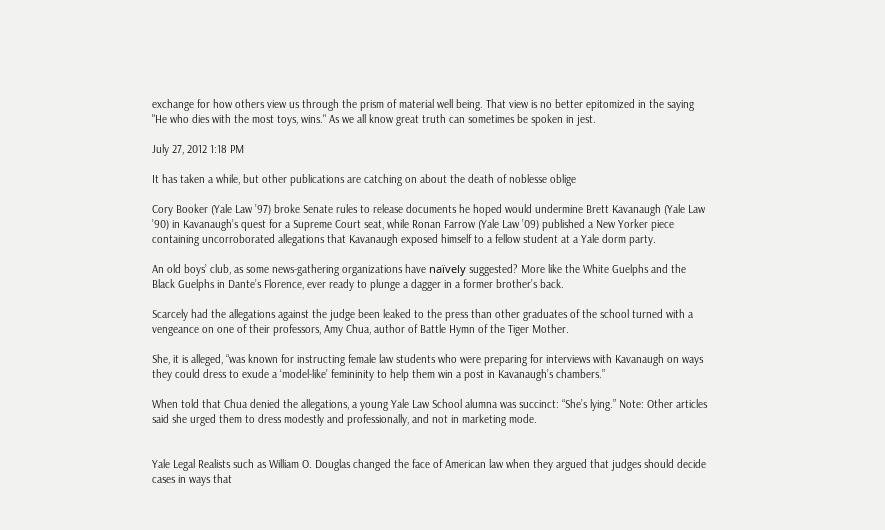exchange for how others view us through the prism of material well being. That view is no better epitomized in the saying "He who dies with the most toys, wins." As we all know great truth can sometimes be spoken in jest.

July 27, 2012 1:18 PM

It has taken a while, but other publications are catching on about the death of noblesse oblige

Cory Booker (Yale Law ’97) broke Senate rules to release documents he hoped would undermine Brett Kavanaugh (Yale Law ’90) in Kavanaugh’s quest for a Supreme Court seat, while Ronan Farrow (Yale Law ’09) published a New Yorker piece containing uncorroborated allegations that Kavanaugh exposed himself to a fellow student at a Yale dorm party.

An old boys’ club, as some news-gathering organizations have naïvely suggested? More like the White Guelphs and the Black Guelphs in Dante’s Florence, ever ready to plunge a dagger in a former brother’s back.

Scarcely had the allegations against the judge been leaked to the press than other graduates of the school turned with a vengeance on one of their professors, Amy Chua, author of Battle Hymn of the Tiger Mother.

She, it is alleged, “was known for instructing female law students who were preparing for interviews with Kavanaugh on ways they could dress to exude a ‘model-like’ femininity to help them win a post in Kavanaugh’s chambers.”

When told that Chua denied the allegations, a young Yale Law School alumna was succinct: “She’s lying.” Note: Other articles said she urged them to dress modestly and professionally, and not in marketing mode.


Yale Legal Realists such as William O. Douglas changed the face of American law when they argued that judges should decide cases in ways that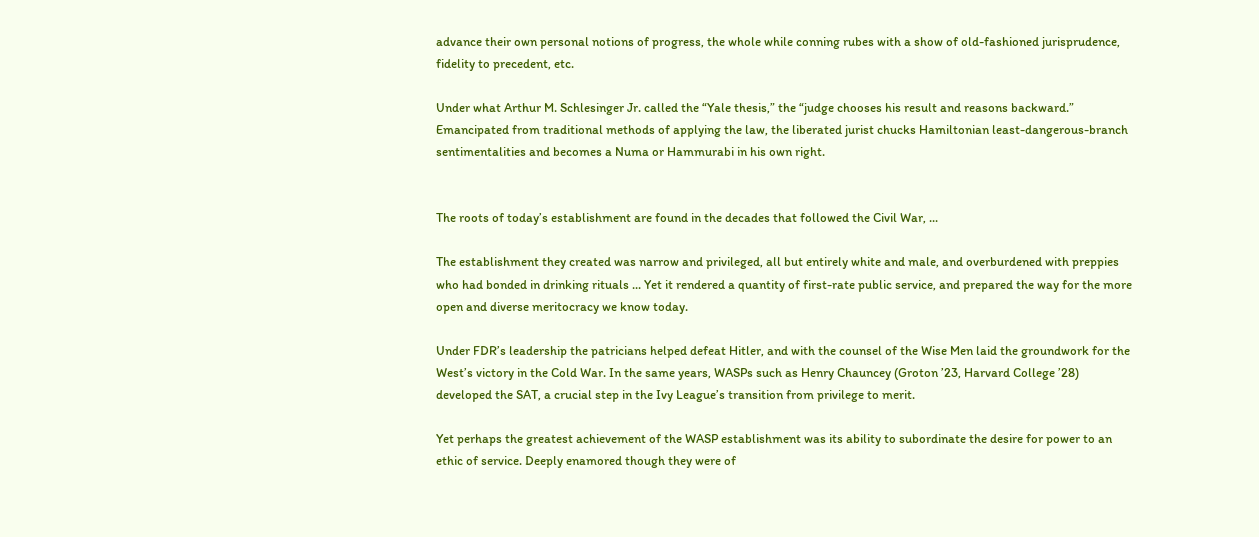advance their own personal notions of progress, the whole while conning rubes with a show of old-fashioned jurisprudence, fidelity to precedent, etc.

Under what Arthur M. Schlesinger Jr. called the “Yale thesis,” the “judge chooses his result and reasons backward.” Emancipated from traditional methods of applying the law, the liberated jurist chucks Hamiltonian least-dangerous-branch sentimentalities and becomes a Numa or Hammurabi in his own right.


The roots of today’s establishment are found in the decades that followed the Civil War, ...

The establishment they created was narrow and privileged, all but entirely white and male, and overburdened with preppies who had bonded in drinking rituals ... Yet it rendered a quantity of first-rate public service, and prepared the way for the more open and diverse meritocracy we know today.

Under FDR’s leadership the patricians helped defeat Hitler, and with the counsel of the Wise Men laid the groundwork for the West’s victory in the Cold War. In the same years, WASPs such as Henry Chauncey (Groton ’23, Harvard College ’28) developed the SAT, a crucial step in the Ivy League’s transition from privilege to merit.

Yet perhaps the greatest achievement of the WASP establishment was its ability to subordinate the desire for power to an ethic of service. Deeply enamored though they were of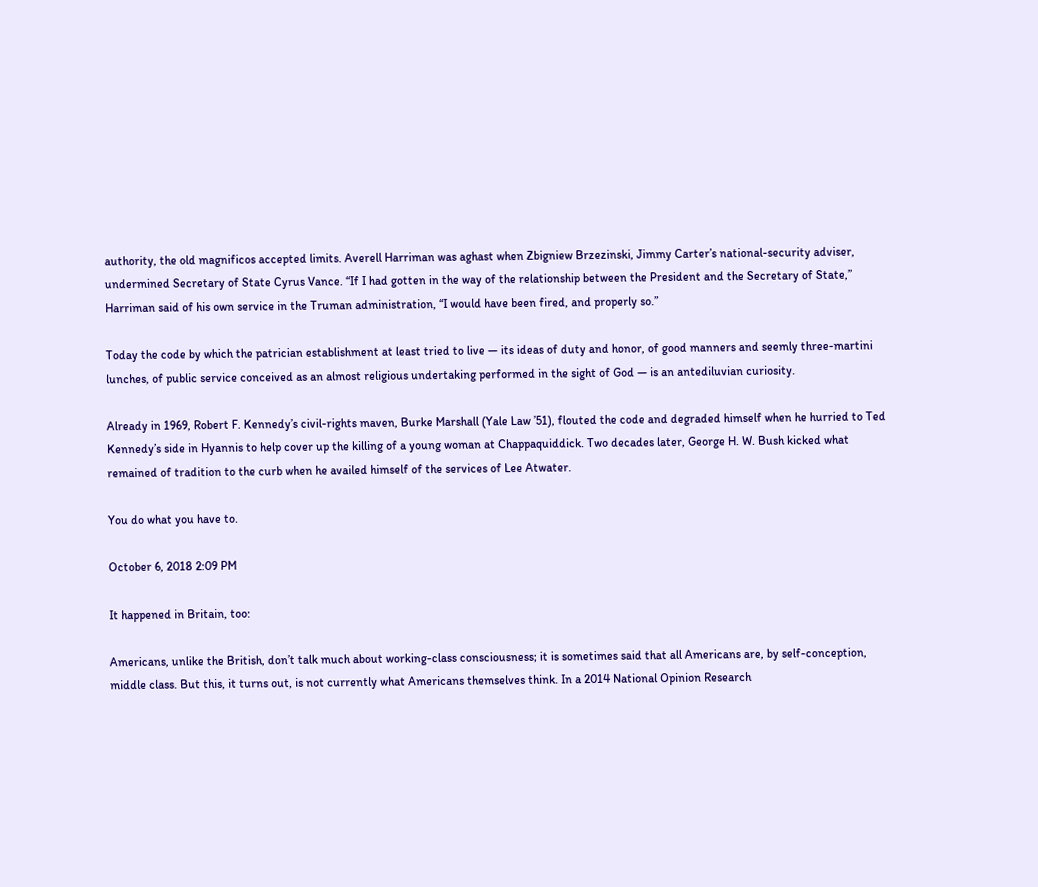authority, the old magnificos accepted limits. Averell Harriman was aghast when Zbigniew Brzezinski, Jimmy Carter’s national-security adviser, undermined Secretary of State Cyrus Vance. “If I had gotten in the way of the relationship between the President and the Secretary of State,” Harriman said of his own service in the Truman administration, “I would have been fired, and properly so.”

Today the code by which the patrician establishment at least tried to live — its ideas of duty and honor, of good manners and seemly three-martini lunches, of public service conceived as an almost religious undertaking performed in the sight of God — is an antediluvian curiosity.

Already in 1969, Robert F. Kennedy’s civil-rights maven, Burke Marshall (Yale Law ’51), flouted the code and degraded himself when he hurried to Ted Kennedy’s side in Hyannis to help cover up the killing of a young woman at Chappaquiddick. Two decades later, George H. W. Bush kicked what remained of tradition to the curb when he availed himself of the services of Lee Atwater.

You do what you have to.

October 6, 2018 2:09 PM

It happened in Britain, too:

Americans, unlike the British, don’t talk much about working-class consciousness; it is sometimes said that all Americans are, by self-conception, middle class. But this, it turns out, is not currently what Americans themselves think. In a 2014 National Opinion Research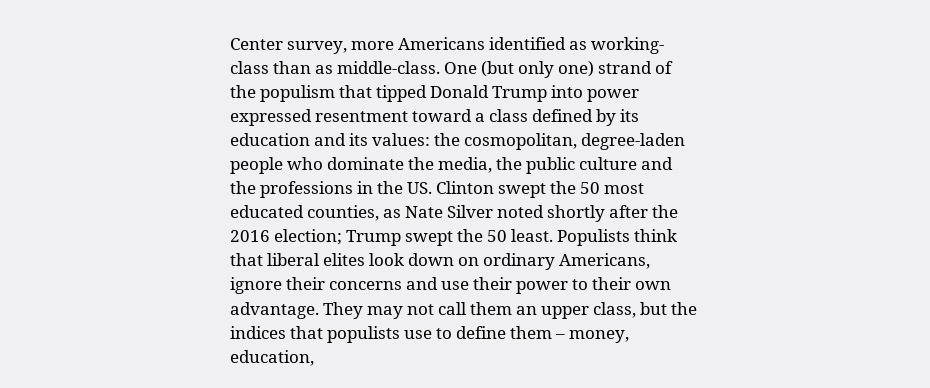Center survey, more Americans identified as working-class than as middle-class. One (but only one) strand of the populism that tipped Donald Trump into power expressed resentment toward a class defined by its education and its values: the cosmopolitan, degree-laden people who dominate the media, the public culture and the professions in the US. Clinton swept the 50 most educated counties, as Nate Silver noted shortly after the 2016 election; Trump swept the 50 least. Populists think that liberal elites look down on ordinary Americans, ignore their concerns and use their power to their own advantage. They may not call them an upper class, but the indices that populists use to define them – money, education,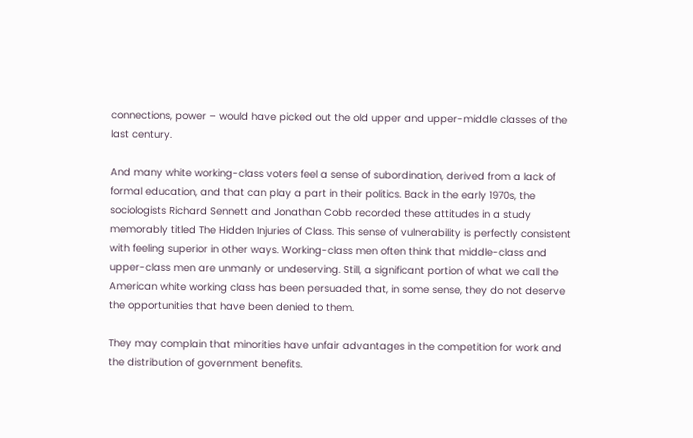connections, power – would have picked out the old upper and upper-middle classes of the last century.

And many white working-class voters feel a sense of subordination, derived from a lack of formal education, and that can play a part in their politics. Back in the early 1970s, the sociologists Richard Sennett and Jonathan Cobb recorded these attitudes in a study memorably titled The Hidden Injuries of Class. This sense of vulnerability is perfectly consistent with feeling superior in other ways. Working-class men often think that middle-class and upper-class men are unmanly or undeserving. Still, a significant portion of what we call the American white working class has been persuaded that, in some sense, they do not deserve the opportunities that have been denied to them.

They may complain that minorities have unfair advantages in the competition for work and the distribution of government benefits.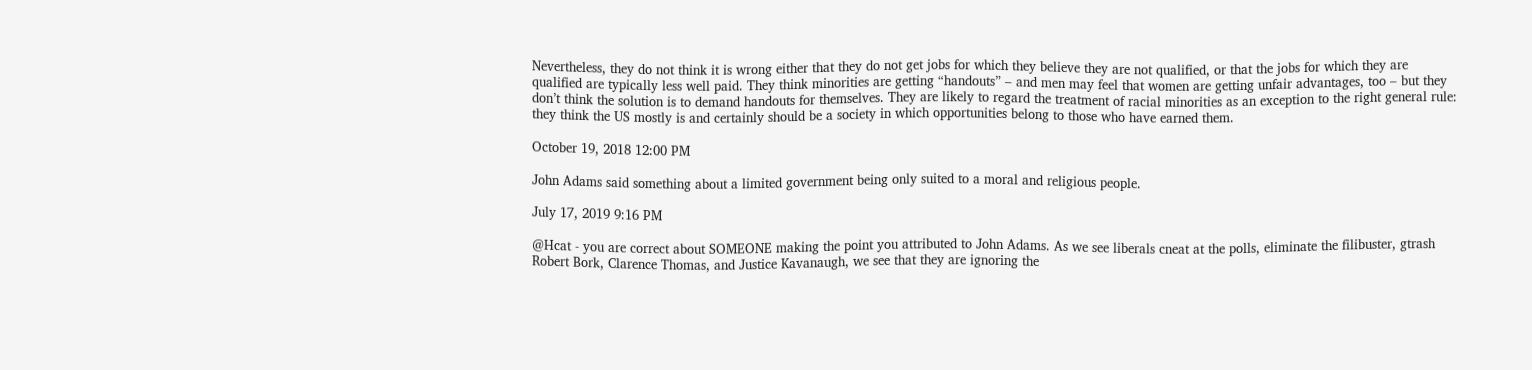Nevertheless, they do not think it is wrong either that they do not get jobs for which they believe they are not qualified, or that the jobs for which they are qualified are typically less well paid. They think minorities are getting “handouts” – and men may feel that women are getting unfair advantages, too – but they don’t think the solution is to demand handouts for themselves. They are likely to regard the treatment of racial minorities as an exception to the right general rule: they think the US mostly is and certainly should be a society in which opportunities belong to those who have earned them.

October 19, 2018 12:00 PM

John Adams said something about a limited government being only suited to a moral and religious people.

July 17, 2019 9:16 PM

@Hcat - you are correct about SOMEONE making the point you attributed to John Adams. As we see liberals cneat at the polls, eliminate the filibuster, gtrash Robert Bork, Clarence Thomas, and Justice Kavanaugh, we see that they are ignoring the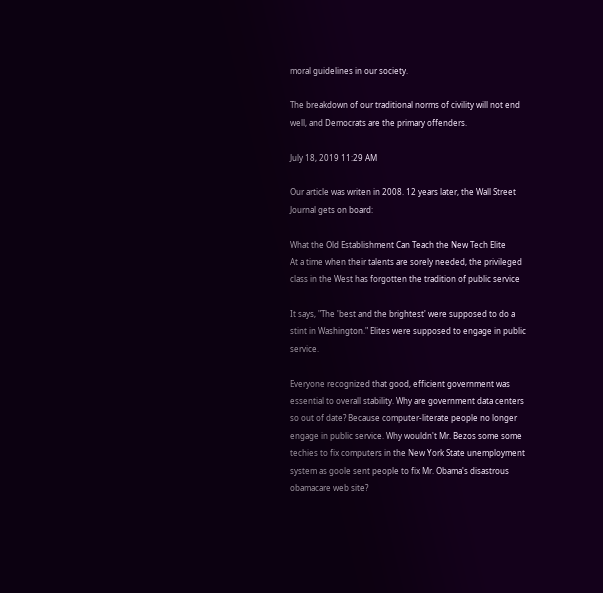moral guidelines in our society.

The breakdown of our traditional norms of civility will not end well, and Democrats are the primary offenders.

July 18, 2019 11:29 AM

Our article was writen in 2008. 12 years later, the Wall Street Journal gets on board:

What the Old Establishment Can Teach the New Tech Elite
At a time when their talents are sorely needed, the privileged class in the West has forgotten the tradition of public service

It says, "The 'best and the brightest' were supposed to do a stint in Washington." Elites were supposed to engage in public service.

Everyone recognized that good, efficient government was essential to overall stability. Why are government data centers so out of date? Because computer-literate people no longer engage in public service. Why wouldn't Mr. Bezos some some techies to fix computers in the New York State unemployment system as goole sent people to fix Mr. Obama's disastrous obamacare web site?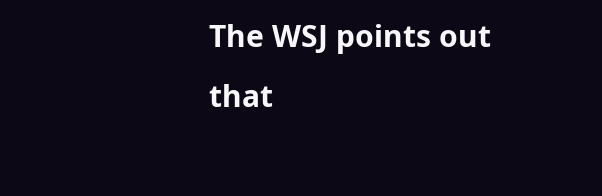The WSJ points out that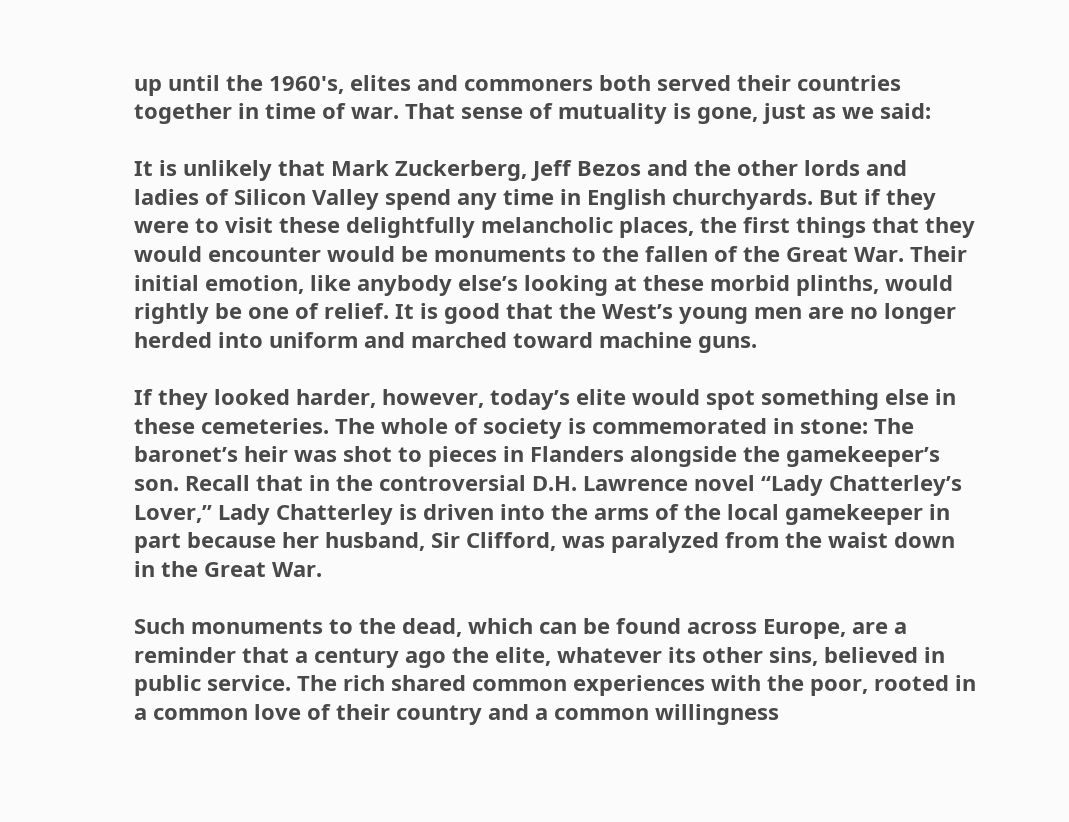up until the 1960's, elites and commoners both served their countries together in time of war. That sense of mutuality is gone, just as we said:

It is unlikely that Mark Zuckerberg, Jeff Bezos and the other lords and ladies of Silicon Valley spend any time in English churchyards. But if they were to visit these delightfully melancholic places, the first things that they would encounter would be monuments to the fallen of the Great War. Their initial emotion, like anybody else’s looking at these morbid plinths, would rightly be one of relief. It is good that the West’s young men are no longer herded into uniform and marched toward machine guns.

If they looked harder, however, today’s elite would spot something else in these cemeteries. The whole of society is commemorated in stone: The baronet’s heir was shot to pieces in Flanders alongside the gamekeeper’s son. Recall that in the controversial D.H. Lawrence novel “Lady Chatterley’s Lover,” Lady Chatterley is driven into the arms of the local gamekeeper in part because her husband, Sir Clifford, was paralyzed from the waist down in the Great War.

Such monuments to the dead, which can be found across Europe, are a reminder that a century ago the elite, whatever its other sins, believed in public service. The rich shared common experiences with the poor, rooted in a common love of their country and a common willingness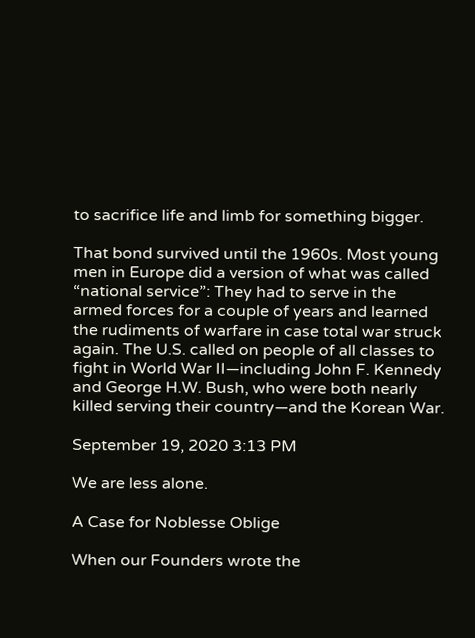to sacrifice life and limb for something bigger.

That bond survived until the 1960s. Most young men in Europe did a version of what was called “national service”: They had to serve in the armed forces for a couple of years and learned the rudiments of warfare in case total war struck again. The U.S. called on people of all classes to fight in World War II—including John F. Kennedy and George H.W. Bush, who were both nearly killed serving their country—and the Korean War.

September 19, 2020 3:13 PM

We are less alone.

A Case for Noblesse Oblige

When our Founders wrote the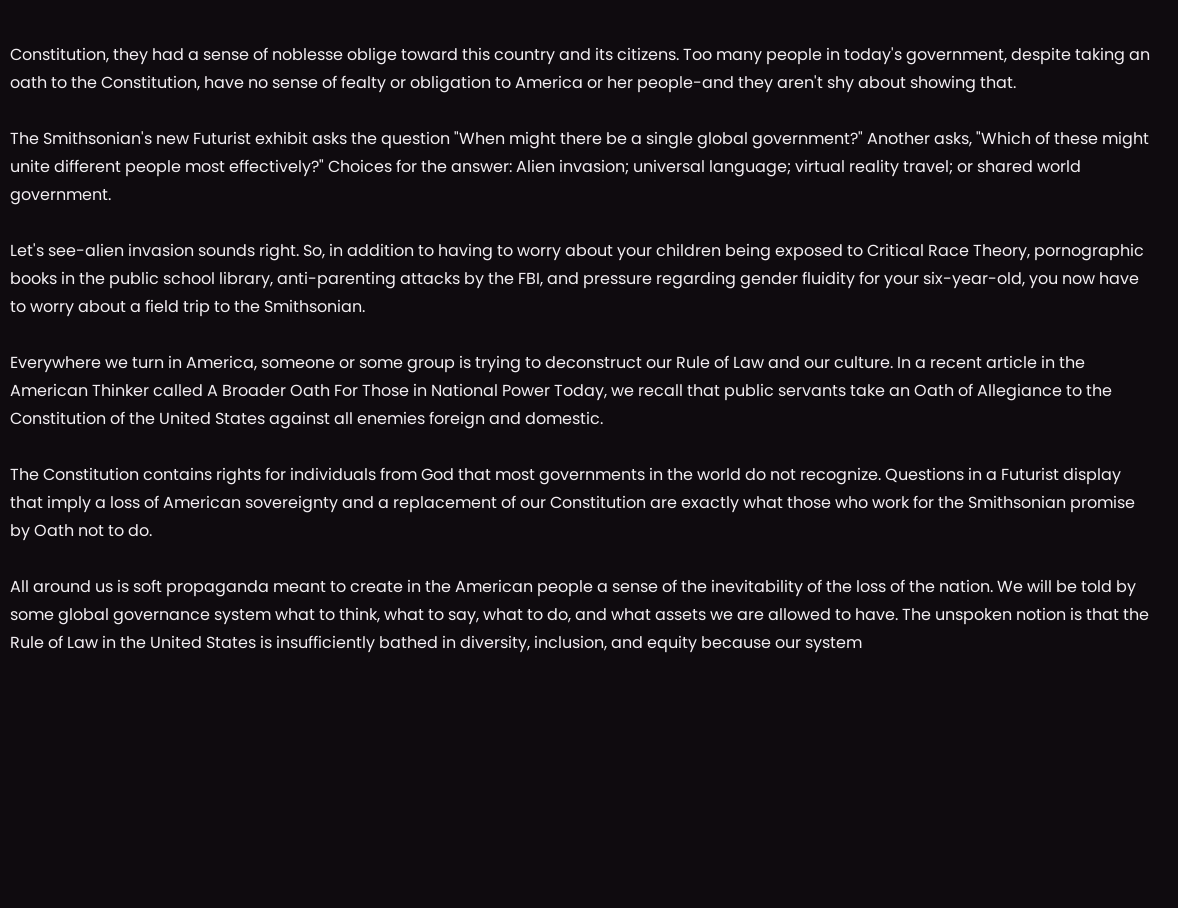Constitution, they had a sense of noblesse oblige toward this country and its citizens. Too many people in today's government, despite taking an oath to the Constitution, have no sense of fealty or obligation to America or her people-and they aren't shy about showing that.

The Smithsonian's new Futurist exhibit asks the question "When might there be a single global government?" Another asks, "Which of these might unite different people most effectively?" Choices for the answer: Alien invasion; universal language; virtual reality travel; or shared world government.

Let's see-alien invasion sounds right. So, in addition to having to worry about your children being exposed to Critical Race Theory, pornographic books in the public school library, anti-parenting attacks by the FBI, and pressure regarding gender fluidity for your six-year-old, you now have to worry about a field trip to the Smithsonian.

Everywhere we turn in America, someone or some group is trying to deconstruct our Rule of Law and our culture. In a recent article in the American Thinker called A Broader Oath For Those in National Power Today, we recall that public servants take an Oath of Allegiance to the Constitution of the United States against all enemies foreign and domestic.

The Constitution contains rights for individuals from God that most governments in the world do not recognize. Questions in a Futurist display that imply a loss of American sovereignty and a replacement of our Constitution are exactly what those who work for the Smithsonian promise by Oath not to do.

All around us is soft propaganda meant to create in the American people a sense of the inevitability of the loss of the nation. We will be told by some global governance system what to think, what to say, what to do, and what assets we are allowed to have. The unspoken notion is that the Rule of Law in the United States is insufficiently bathed in diversity, inclusion, and equity because our system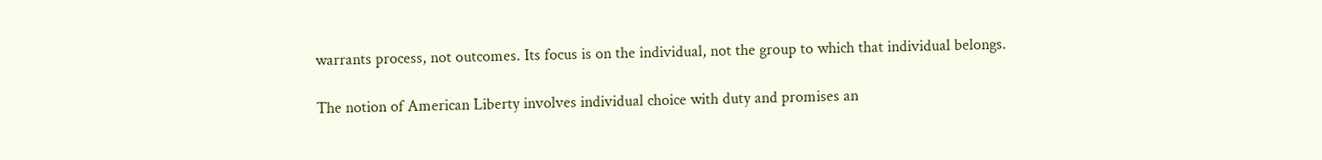warrants process, not outcomes. Its focus is on the individual, not the group to which that individual belongs.

The notion of American Liberty involves individual choice with duty and promises an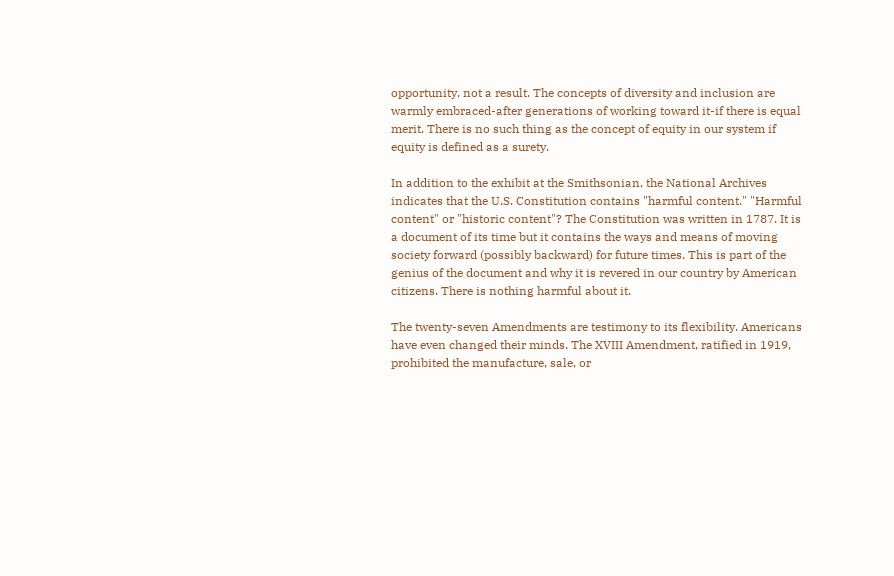opportunity, not a result. The concepts of diversity and inclusion are warmly embraced-after generations of working toward it-if there is equal merit. There is no such thing as the concept of equity in our system if equity is defined as a surety.

In addition to the exhibit at the Smithsonian, the National Archives indicates that the U.S. Constitution contains "harmful content." "Harmful content" or "historic content"? The Constitution was written in 1787. It is a document of its time but it contains the ways and means of moving society forward (possibly backward) for future times. This is part of the genius of the document and why it is revered in our country by American citizens. There is nothing harmful about it.

The twenty-seven Amendments are testimony to its flexibility. Americans have even changed their minds. The XVIII Amendment, ratified in 1919, prohibited the manufacture, sale, or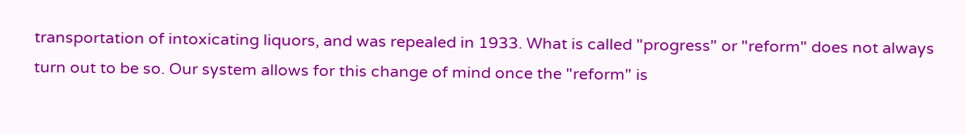transportation of intoxicating liquors, and was repealed in 1933. What is called "progress" or "reform" does not always turn out to be so. Our system allows for this change of mind once the "reform" is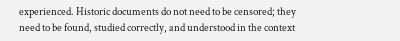experienced. Historic documents do not need to be censored; they need to be found, studied correctly, and understood in the context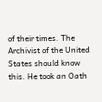of their times. The Archivist of the United States should know this. He took an Oath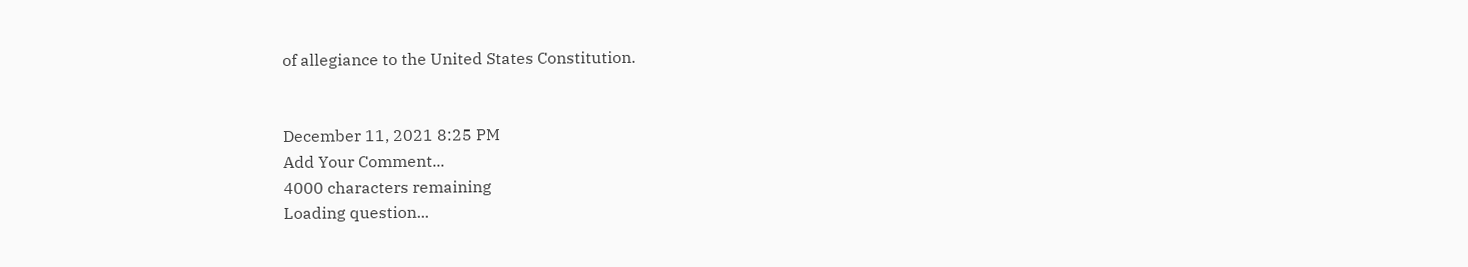of allegiance to the United States Constitution.


December 11, 2021 8:25 PM
Add Your Comment...
4000 characters remaining
Loading question...